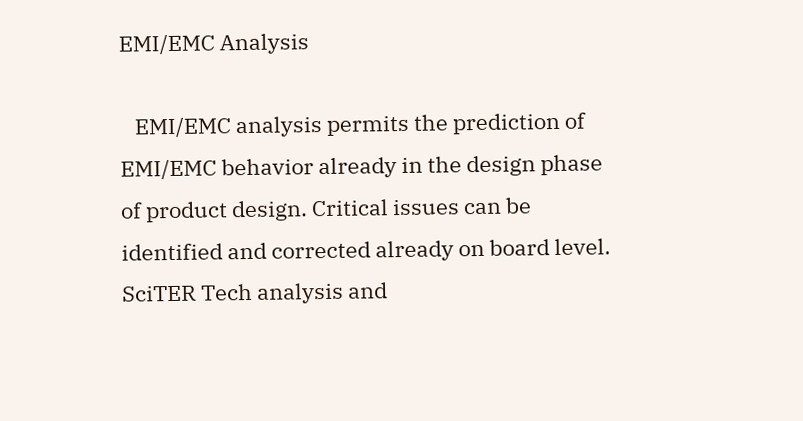EMI/EMC Analysis

   EMI/EMC analysis permits the prediction of EMI/EMC behavior already in the design phase of product design. Critical issues can be identified and corrected already on board level. SciTER Tech analysis and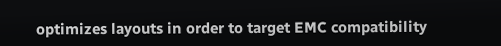optimizes layouts in order to target EMC compatibility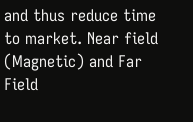and thus reduce time to market. Near field (Magnetic) and Far Field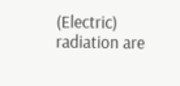(Electric) radiation are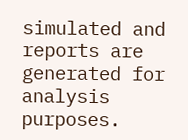simulated and reports are generated for analysis purposes.